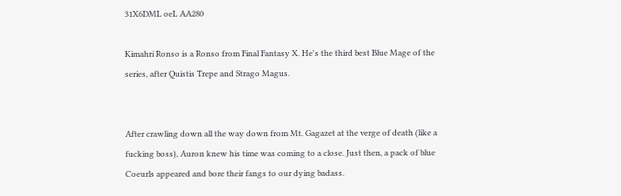31X6DML oeL AA280

Kimahri Ronso is a Ronso from Final Fantasy X. He's the third best Blue Mage of the series, after Quistis Trepe and Strago Magus.


After crawling down all the way down from Mt. Gagazet at the verge of death (like a fucking boss), Auron knew his time was coming to a close. Just then, a pack of blue Coeurls appeared and bore their fangs to our dying badass.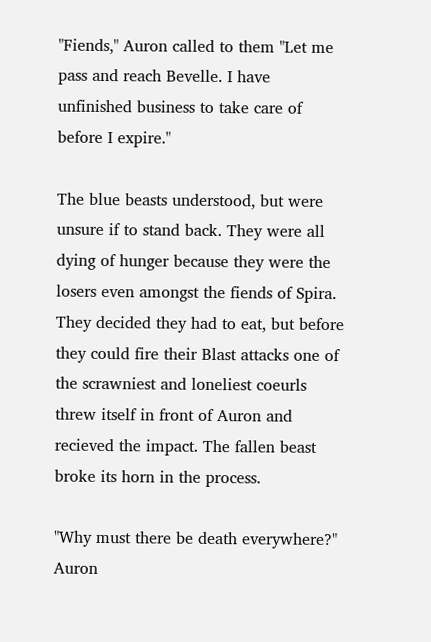"Fiends," Auron called to them "Let me pass and reach Bevelle. I have unfinished business to take care of before I expire."

The blue beasts understood, but were unsure if to stand back. They were all dying of hunger because they were the losers even amongst the fiends of Spira. They decided they had to eat, but before they could fire their Blast attacks one of the scrawniest and loneliest coeurls threw itself in front of Auron and recieved the impact. The fallen beast broke its horn in the process.

"Why must there be death everywhere?" Auron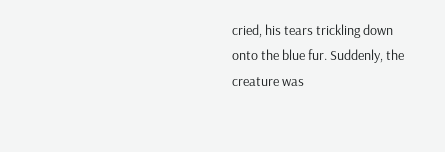cried, his tears trickling down onto the blue fur. Suddenly, the creature was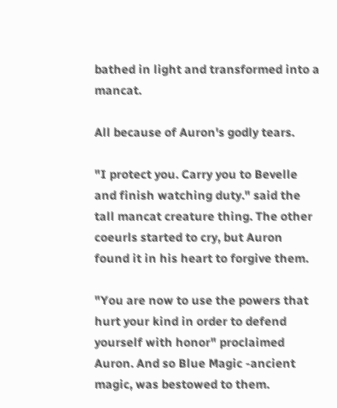bathed in light and transformed into a mancat.

All because of Auron's godly tears.

"I protect you. Carry you to Bevelle and finish watching duty." said the tall mancat creature thing. The other coeurls started to cry, but Auron found it in his heart to forgive them.

"You are now to use the powers that hurt your kind in order to defend yourself with honor" proclaimed Auron. And so Blue Magic -ancient magic, was bestowed to them.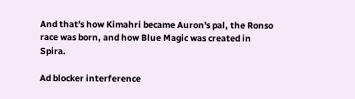And that's how Kimahri became Auron's pal, the Ronso race was born, and how Blue Magic was created in Spira.

Ad blocker interference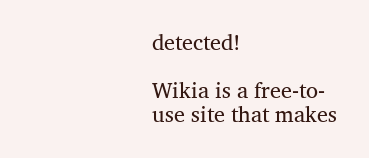detected!

Wikia is a free-to-use site that makes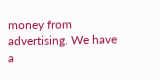money from advertising. We have a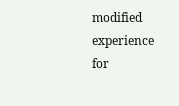modified experience for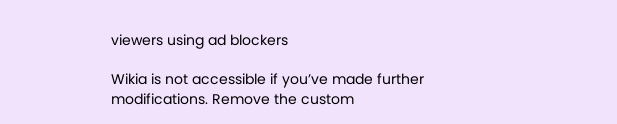viewers using ad blockers

Wikia is not accessible if you’ve made further modifications. Remove the custom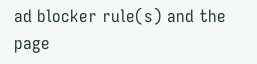ad blocker rule(s) and the page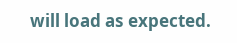will load as expected.